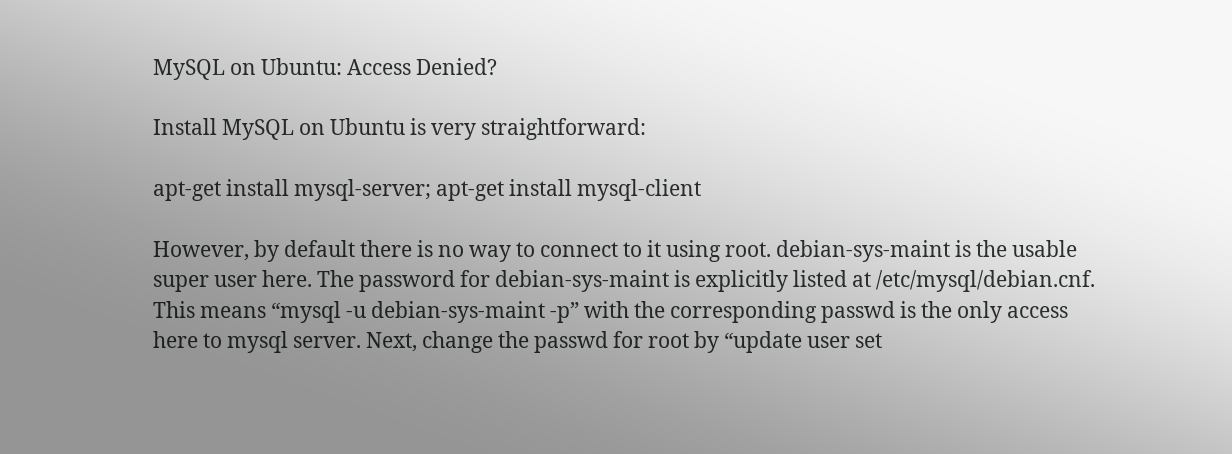MySQL on Ubuntu: Access Denied?

Install MySQL on Ubuntu is very straightforward:

apt-get install mysql-server; apt-get install mysql-client

However, by default there is no way to connect to it using root. debian-sys-maint is the usable super user here. The password for debian-sys-maint is explicitly listed at /etc/mysql/debian.cnf. This means “mysql -u debian-sys-maint -p” with the corresponding passwd is the only access here to mysql server. Next, change the passwd for root by “update user set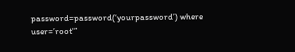password=password(‘yourpassword’) where user=’root'”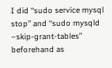I did “sudo service mysql stop” and “sudo mysqld –skip-grant-tables” beforehand as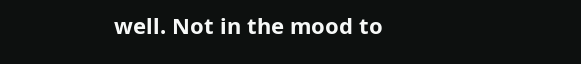well. Not in the mood to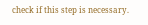check if this step is necessary.